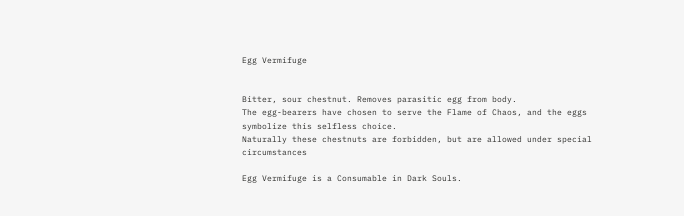Egg Vermifuge


Bitter, sour chestnut. Removes parasitic egg from body.
The egg-bearers have chosen to serve the Flame of Chaos, and the eggs symbolize this selfless choice.
Naturally these chestnuts are forbidden, but are allowed under special circumstances

Egg Vermifuge is a Consumable in Dark Souls.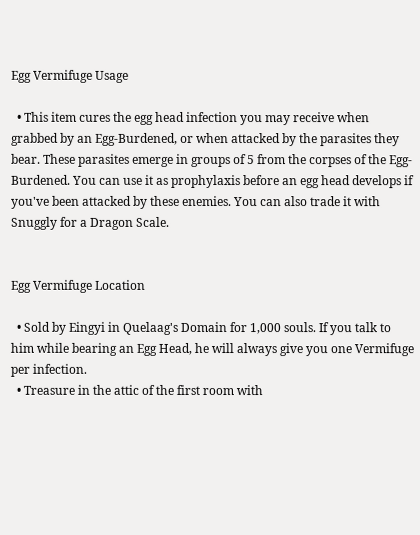Egg Vermifuge Usage

  • This item cures the egg head infection you may receive when grabbed by an Egg-Burdened, or when attacked by the parasites they bear. These parasites emerge in groups of 5 from the corpses of the Egg-Burdened. You can use it as prophylaxis before an egg head develops if you've been attacked by these enemies. You can also trade it with Snuggly for a Dragon Scale.


Egg Vermifuge Location

  • Sold by Eingyi in Quelaag's Domain for 1,000 souls. If you talk to him while bearing an Egg Head, he will always give you one Vermifuge per infection.
  • Treasure in the attic of the first room with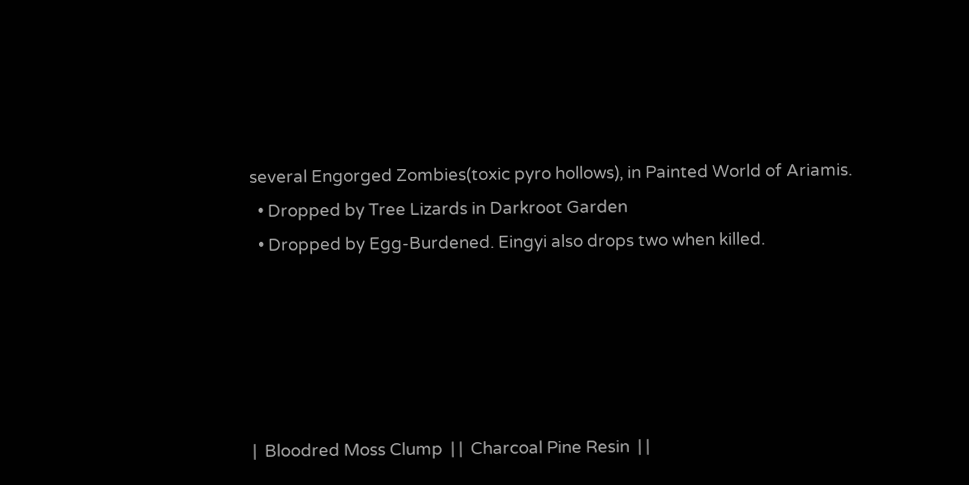several Engorged Zombies(toxic pyro hollows), in Painted World of Ariamis.
  • Dropped by Tree Lizards in Darkroot Garden
  • Dropped by Egg-Burdened. Eingyi also drops two when killed.





|  Bloodred Moss Clump  | |  Charcoal Pine Resin  | |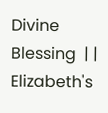Divine Blessing  | |  Elizabeth's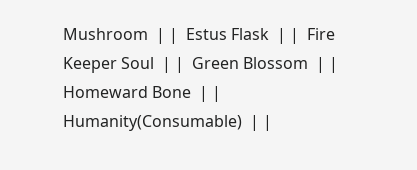Mushroom  | |  Estus Flask  | |  Fire Keeper Soul  | |  Green Blossom  | |  Homeward Bone  | |  Humanity(Consumable)  | |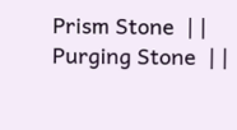Prism Stone  | |  Purging Stone  | |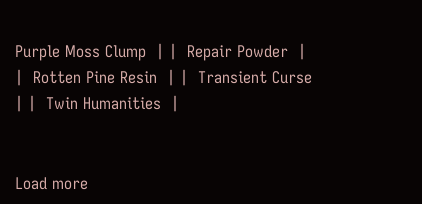Purple Moss Clump  | |  Repair Powder  | |  Rotten Pine Resin  | |  Transient Curse  | |  Twin Humanities  |


Load more